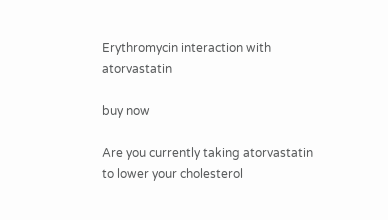Erythromycin interaction with atorvastatin

buy now

Are you currently taking atorvastatin to lower your cholesterol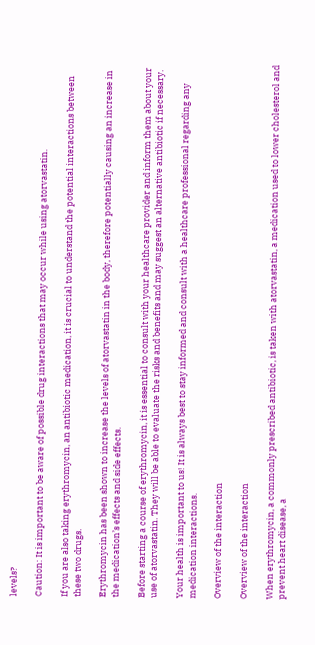levels?

Caution: It is important to be aware of possible drug interactions that may occur while using atorvastatin.

If you are also taking erythromycin, an antibiotic medication, it is crucial to understand the potential interactions between these two drugs.

Erythromycin has been shown to increase the levels of atorvastatin in the body, therefore potentially causing an increase in the medication’s effects and side effects.

Before starting a course of erythromycin, it is essential to consult with your healthcare provider and inform them about your use of atorvastatin. They will be able to evaluate the risks and benefits and may suggest an alternative antibiotic if necessary.

Your health is important to us! It is always best to stay informed and consult with a healthcare professional regarding any medication interactions.

Overview of the interaction

Overview of the interaction

When erythromycin, a commonly prescribed antibiotic, is taken with atorvastatin, a medication used to lower cholesterol and prevent heart disease, a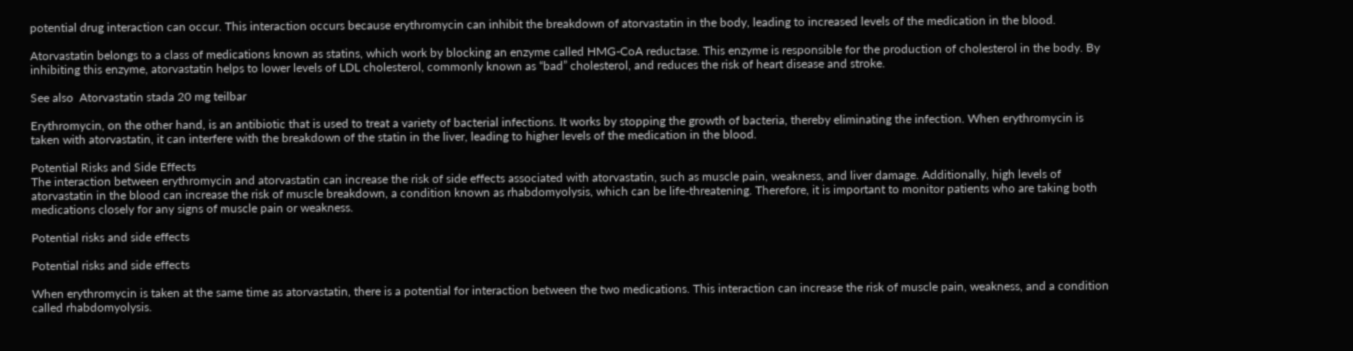potential drug interaction can occur. This interaction occurs because erythromycin can inhibit the breakdown of atorvastatin in the body, leading to increased levels of the medication in the blood.

Atorvastatin belongs to a class of medications known as statins, which work by blocking an enzyme called HMG-CoA reductase. This enzyme is responsible for the production of cholesterol in the body. By inhibiting this enzyme, atorvastatin helps to lower levels of LDL cholesterol, commonly known as “bad” cholesterol, and reduces the risk of heart disease and stroke.

See also  Atorvastatin stada 20 mg teilbar

Erythromycin, on the other hand, is an antibiotic that is used to treat a variety of bacterial infections. It works by stopping the growth of bacteria, thereby eliminating the infection. When erythromycin is taken with atorvastatin, it can interfere with the breakdown of the statin in the liver, leading to higher levels of the medication in the blood.

Potential Risks and Side Effects
The interaction between erythromycin and atorvastatin can increase the risk of side effects associated with atorvastatin, such as muscle pain, weakness, and liver damage. Additionally, high levels of atorvastatin in the blood can increase the risk of muscle breakdown, a condition known as rhabdomyolysis, which can be life-threatening. Therefore, it is important to monitor patients who are taking both medications closely for any signs of muscle pain or weakness.

Potential risks and side effects

Potential risks and side effects

When erythromycin is taken at the same time as atorvastatin, there is a potential for interaction between the two medications. This interaction can increase the risk of muscle pain, weakness, and a condition called rhabdomyolysis.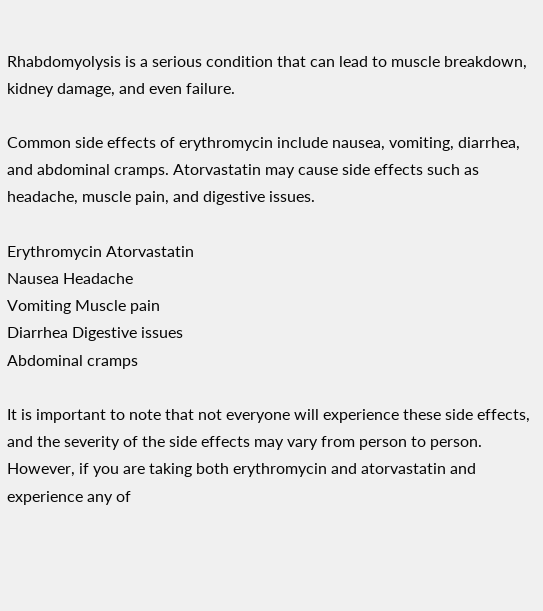Rhabdomyolysis is a serious condition that can lead to muscle breakdown, kidney damage, and even failure.

Common side effects of erythromycin include nausea, vomiting, diarrhea, and abdominal cramps. Atorvastatin may cause side effects such as headache, muscle pain, and digestive issues.

Erythromycin Atorvastatin
Nausea Headache
Vomiting Muscle pain
Diarrhea Digestive issues
Abdominal cramps

It is important to note that not everyone will experience these side effects, and the severity of the side effects may vary from person to person. However, if you are taking both erythromycin and atorvastatin and experience any of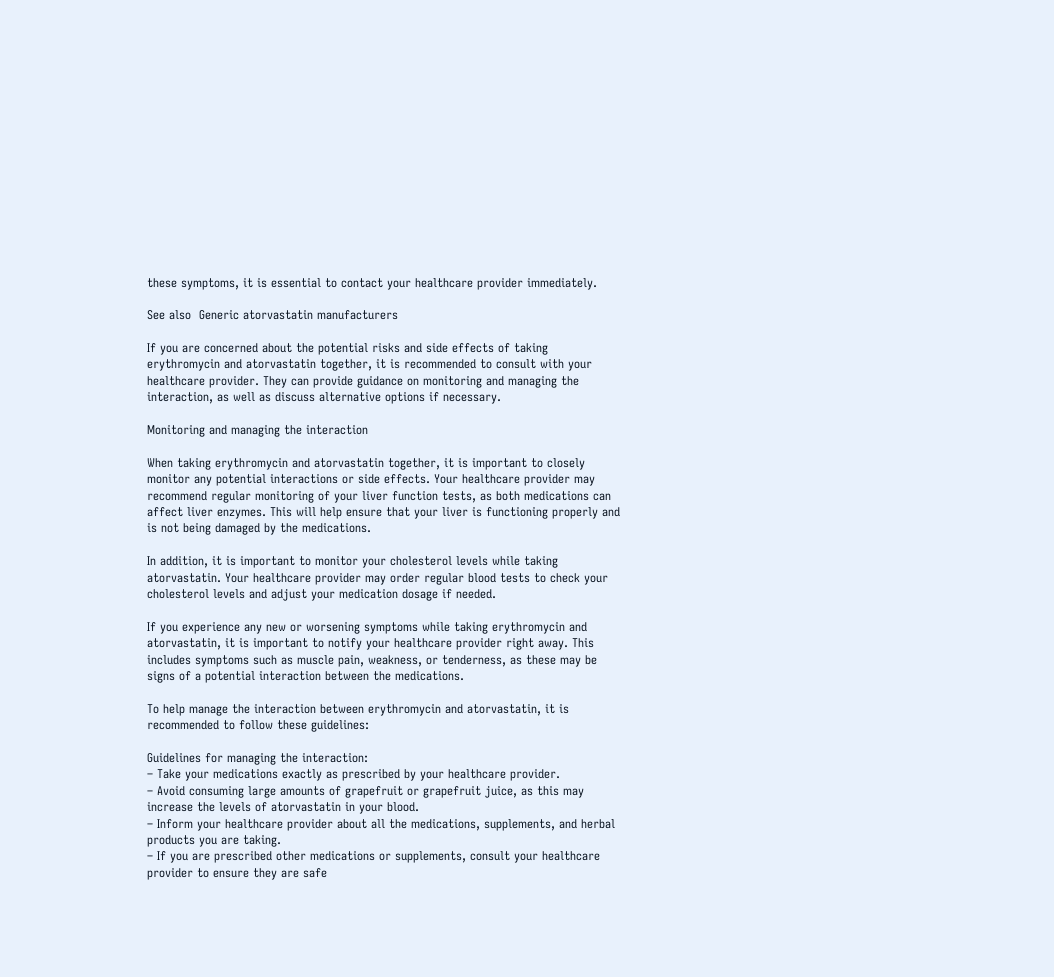these symptoms, it is essential to contact your healthcare provider immediately.

See also  Generic atorvastatin manufacturers

If you are concerned about the potential risks and side effects of taking erythromycin and atorvastatin together, it is recommended to consult with your healthcare provider. They can provide guidance on monitoring and managing the interaction, as well as discuss alternative options if necessary.

Monitoring and managing the interaction

When taking erythromycin and atorvastatin together, it is important to closely monitor any potential interactions or side effects. Your healthcare provider may recommend regular monitoring of your liver function tests, as both medications can affect liver enzymes. This will help ensure that your liver is functioning properly and is not being damaged by the medications.

In addition, it is important to monitor your cholesterol levels while taking atorvastatin. Your healthcare provider may order regular blood tests to check your cholesterol levels and adjust your medication dosage if needed.

If you experience any new or worsening symptoms while taking erythromycin and atorvastatin, it is important to notify your healthcare provider right away. This includes symptoms such as muscle pain, weakness, or tenderness, as these may be signs of a potential interaction between the medications.

To help manage the interaction between erythromycin and atorvastatin, it is recommended to follow these guidelines:

Guidelines for managing the interaction:
– Take your medications exactly as prescribed by your healthcare provider.
– Avoid consuming large amounts of grapefruit or grapefruit juice, as this may increase the levels of atorvastatin in your blood.
– Inform your healthcare provider about all the medications, supplements, and herbal products you are taking.
– If you are prescribed other medications or supplements, consult your healthcare provider to ensure they are safe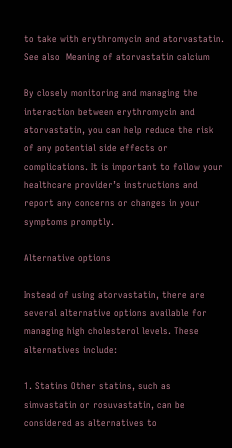to take with erythromycin and atorvastatin.
See also  Meaning of atorvastatin calcium

By closely monitoring and managing the interaction between erythromycin and atorvastatin, you can help reduce the risk of any potential side effects or complications. It is important to follow your healthcare provider’s instructions and report any concerns or changes in your symptoms promptly.

Alternative options

Instead of using atorvastatin, there are several alternative options available for managing high cholesterol levels. These alternatives include:

1. Statins Other statins, such as simvastatin or rosuvastatin, can be considered as alternatives to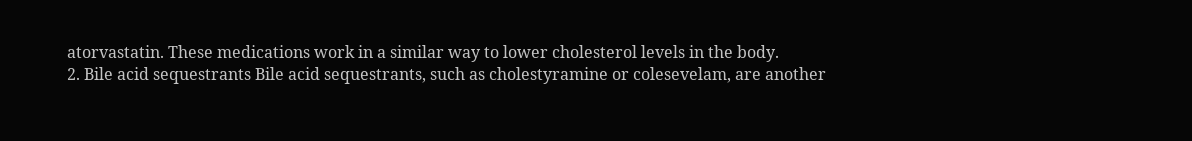atorvastatin. These medications work in a similar way to lower cholesterol levels in the body.
2. Bile acid sequestrants Bile acid sequestrants, such as cholestyramine or colesevelam, are another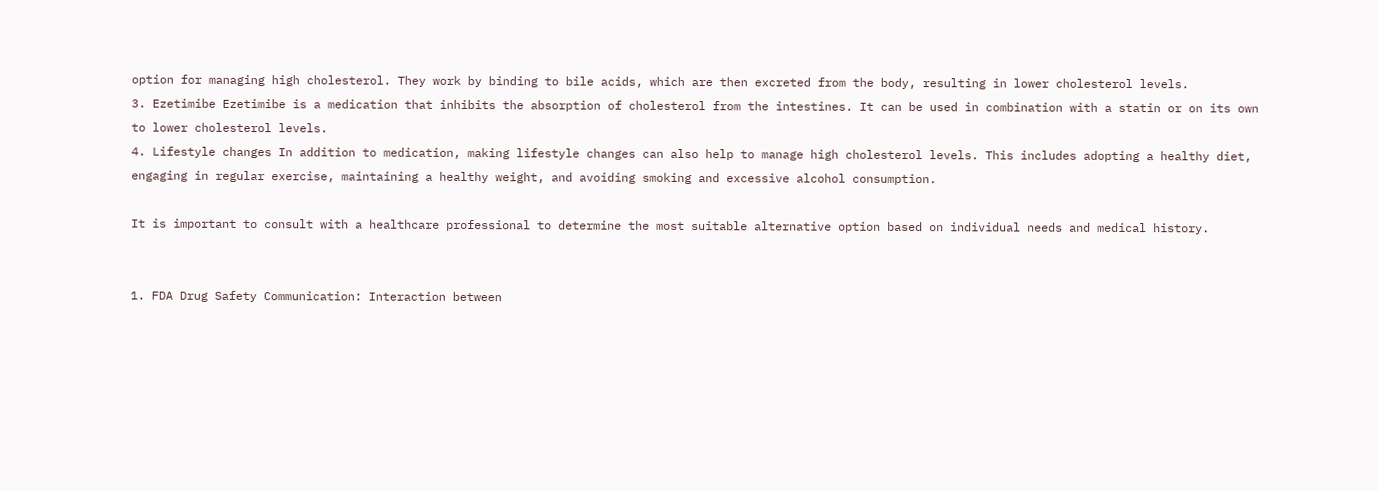option for managing high cholesterol. They work by binding to bile acids, which are then excreted from the body, resulting in lower cholesterol levels.
3. Ezetimibe Ezetimibe is a medication that inhibits the absorption of cholesterol from the intestines. It can be used in combination with a statin or on its own to lower cholesterol levels.
4. Lifestyle changes In addition to medication, making lifestyle changes can also help to manage high cholesterol levels. This includes adopting a healthy diet, engaging in regular exercise, maintaining a healthy weight, and avoiding smoking and excessive alcohol consumption.

It is important to consult with a healthcare professional to determine the most suitable alternative option based on individual needs and medical history.


1. FDA Drug Safety Communication: Interaction between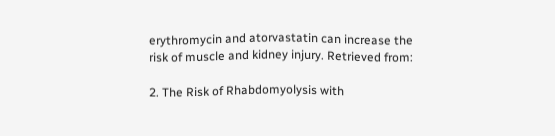erythromycin and atorvastatin can increase the risk of muscle and kidney injury. Retrieved from:

2. The Risk of Rhabdomyolysis with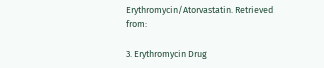Erythromycin/Atorvastatin. Retrieved from:

3. Erythromycin Drug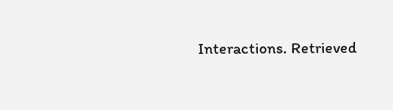Interactions. Retrieved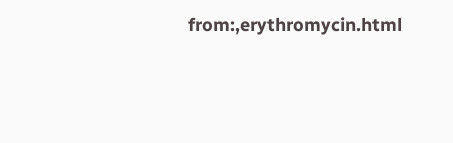from:,erythromycin.html